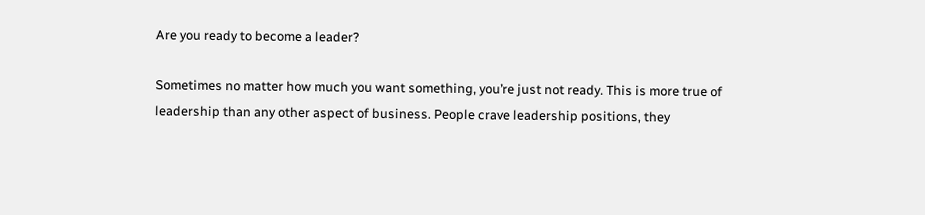Are you ready to become a leader?

Sometimes no matter how much you want something, you’re just not ready. This is more true of leadership than any other aspect of business. People crave leadership positions, they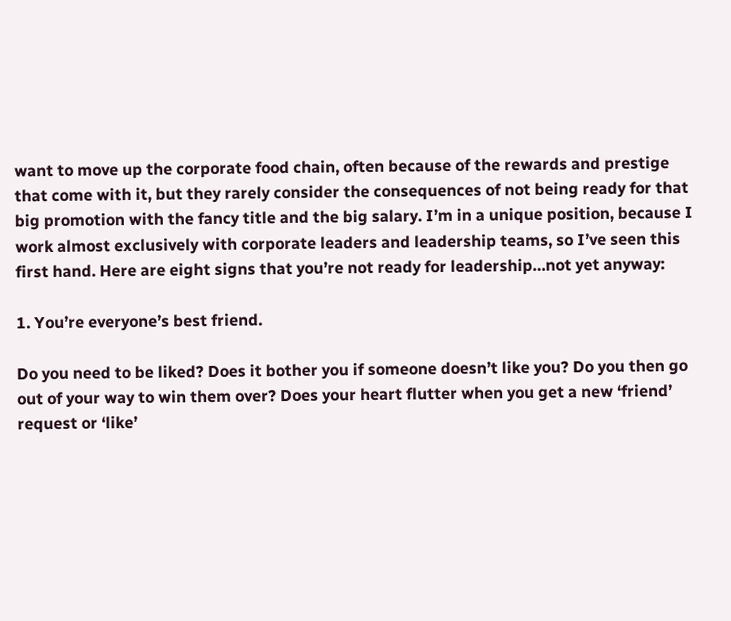want to move up the corporate food chain, often because of the rewards and prestige that come with it, but they rarely consider the consequences of not being ready for that big promotion with the fancy title and the big salary. I’m in a unique position, because I work almost exclusively with corporate leaders and leadership teams, so I’ve seen this first hand. Here are eight signs that you’re not ready for leadership…not yet anyway:

1. You’re everyone’s best friend.

Do you need to be liked? Does it bother you if someone doesn’t like you? Do you then go out of your way to win them over? Does your heart flutter when you get a new ‘friend’ request or ‘like’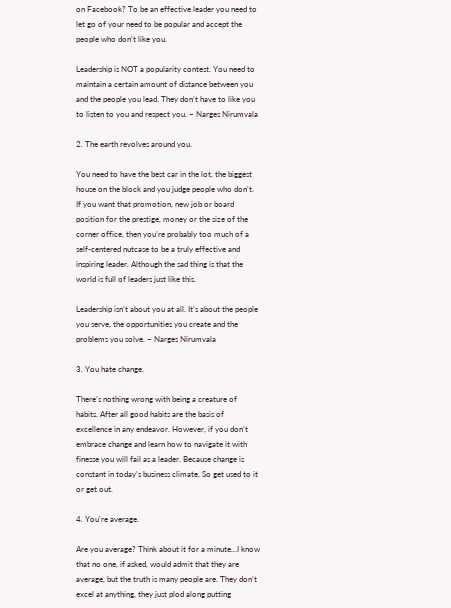on Facebook? To be an effective leader you need to let go of your need to be popular and accept the people who don’t like you.

Leadership is NOT a popularity contest. You need to maintain a certain amount of distance between you and the people you lead. They don’t have to like you to listen to you and respect you. ~ Narges Nirumvala

2. The earth revolves around you.

You need to have the best car in the lot, the biggest house on the block and you judge people who don’t. If you want that promotion, new job or board position for the prestige, money or the size of the corner office, then you’re probably too much of a self-centered nutcase to be a truly effective and inspiring leader. Although the sad thing is that the world is full of leaders just like this.

Leadership isn’t about you at all. It’s about the people you serve, the opportunities you create and the problems you solve. ~ Narges Nirumvala

3. You hate change.

There’s nothing wrong with being a creature of habits. After all good habits are the basis of excellence in any endeavor. However, if you don’t embrace change and learn how to navigate it with finesse you will fail as a leader. Because change is constant in today’s business climate. So get used to it or get out.

4. You’re average.

Are you average? Think about it for a minute…I know that no one, if asked, would admit that they are average, but the truth is many people are. They don’t excel at anything, they just plod along putting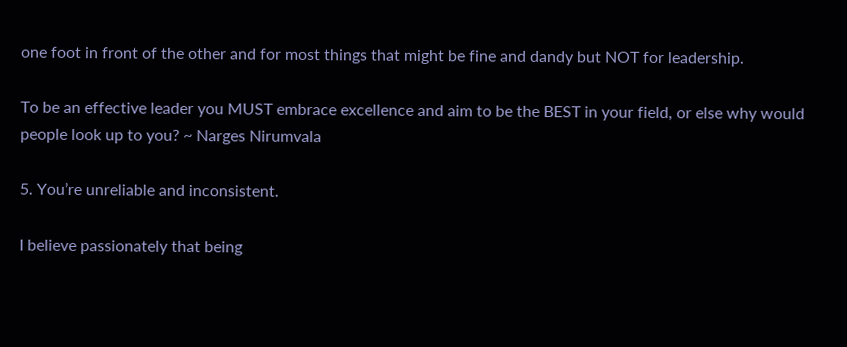one foot in front of the other and for most things that might be fine and dandy but NOT for leadership.

To be an effective leader you MUST embrace excellence and aim to be the BEST in your field, or else why would people look up to you? ~ Narges Nirumvala

5. You’re unreliable and inconsistent.

I believe passionately that being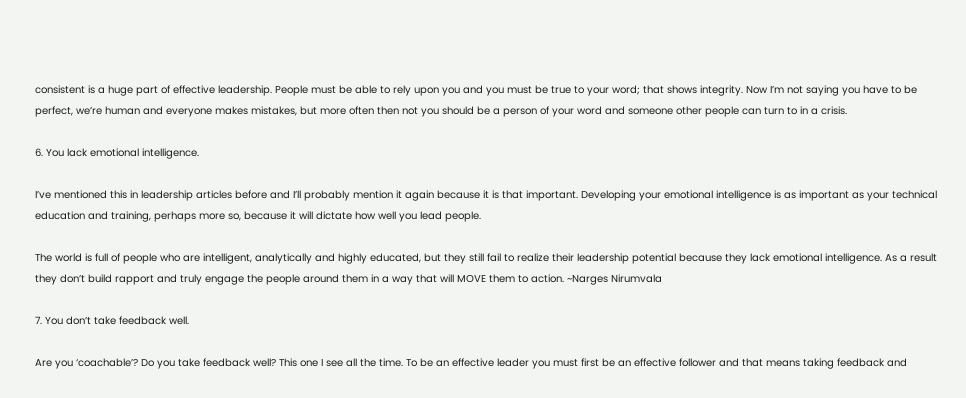consistent is a huge part of effective leadership. People must be able to rely upon you and you must be true to your word; that shows integrity. Now I’m not saying you have to be perfect, we’re human and everyone makes mistakes, but more often then not you should be a person of your word and someone other people can turn to in a crisis.

6. You lack emotional intelligence.

I’ve mentioned this in leadership articles before and I’ll probably mention it again because it is that important. Developing your emotional intelligence is as important as your technical education and training, perhaps more so, because it will dictate how well you lead people.

The world is full of people who are intelligent, analytically and highly educated, but they still fail to realize their leadership potential because they lack emotional intelligence. As a result they don’t build rapport and truly engage the people around them in a way that will MOVE them to action. ~Narges Nirumvala

7. You don’t take feedback well.

Are you ‘coachable’? Do you take feedback well? This one I see all the time. To be an effective leader you must first be an effective follower and that means taking feedback and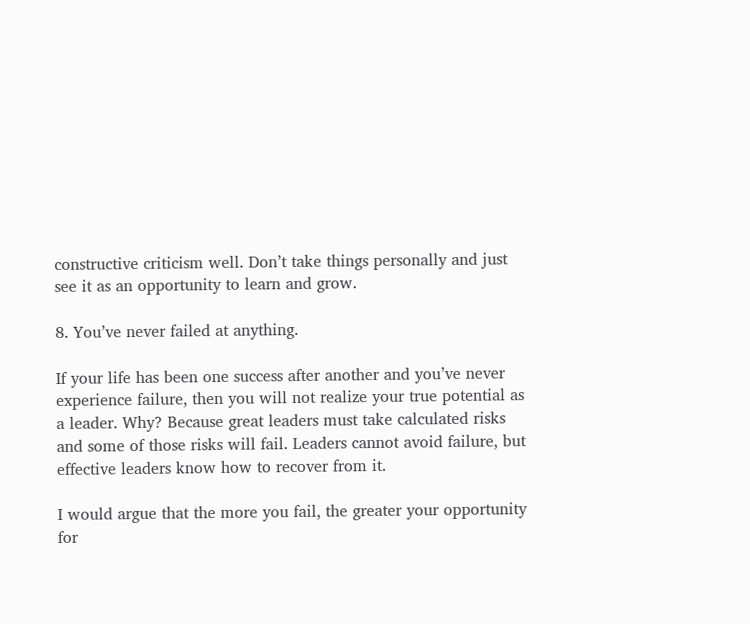constructive criticism well. Don’t take things personally and just see it as an opportunity to learn and grow.

8. You’ve never failed at anything.

If your life has been one success after another and you’ve never experience failure, then you will not realize your true potential as a leader. Why? Because great leaders must take calculated risks and some of those risks will fail. Leaders cannot avoid failure, but effective leaders know how to recover from it.

I would argue that the more you fail, the greater your opportunity for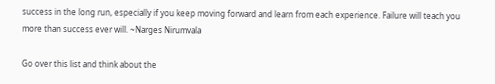success in the long run, especially if you keep moving forward and learn from each experience. Failure will teach you more than success ever will. ~Narges Nirumvala

Go over this list and think about the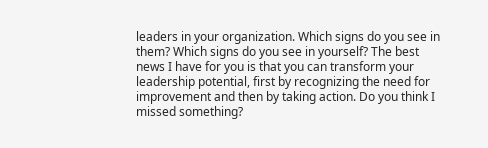leaders in your organization. Which signs do you see in them? Which signs do you see in yourself? The best news I have for you is that you can transform your leadership potential, first by recognizing the need for improvement and then by taking action. Do you think I missed something?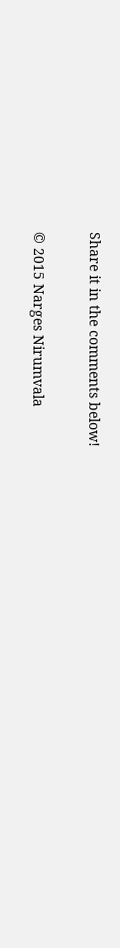Share it in the comments below!

© 2015 Narges Nirumvala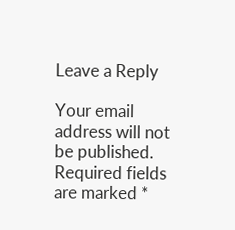Leave a Reply

Your email address will not be published. Required fields are marked *